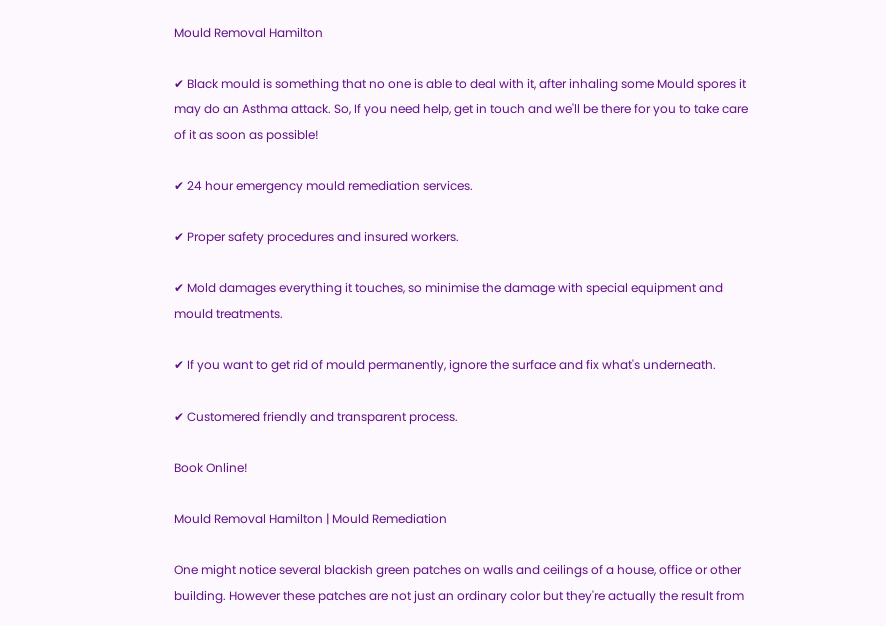Mould Removal Hamilton

✔ Black mould is something that no one is able to deal with it, after inhaling some Mould spores it may do an Asthma attack. So, If you need help, get in touch and we'll be there for you to take care of it as soon as possible!

✔ 24 hour emergency mould remediation services.

✔ Proper safety procedures and insured workers.

✔ Mold damages everything it touches, so minimise the damage with special equipment and mould treatments.

✔ If you want to get rid of mould permanently, ignore the surface and fix what's underneath.

✔ Customered friendly and transparent process.

Book Online!

Mould Removal Hamilton | Mould Remediation

One might notice several blackish green patches on walls and ceilings of a house, office or other building. However these patches are not just an ordinary color but they're actually the result from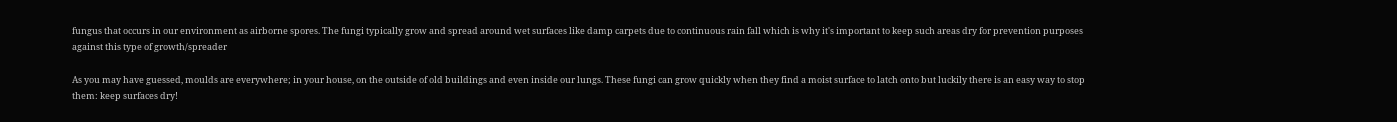fungus that occurs in our environment as airborne spores. The fungi typically grow and spread around wet surfaces like damp carpets due to continuous rain fall which is why it's important to keep such areas dry for prevention purposes against this type of growth/spreader

As you may have guessed, moulds are everywhere; in your house, on the outside of old buildings and even inside our lungs. These fungi can grow quickly when they find a moist surface to latch onto but luckily there is an easy way to stop them: keep surfaces dry!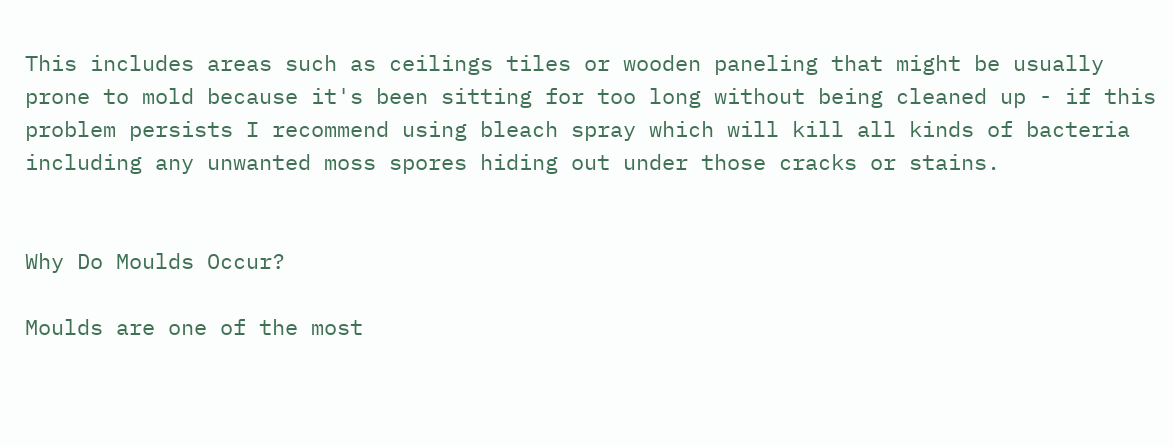This includes areas such as ceilings tiles or wooden paneling that might be usually prone to mold because it's been sitting for too long without being cleaned up - if this problem persists I recommend using bleach spray which will kill all kinds of bacteria including any unwanted moss spores hiding out under those cracks or stains.


Why Do Moulds Occur?

Moulds are one of the most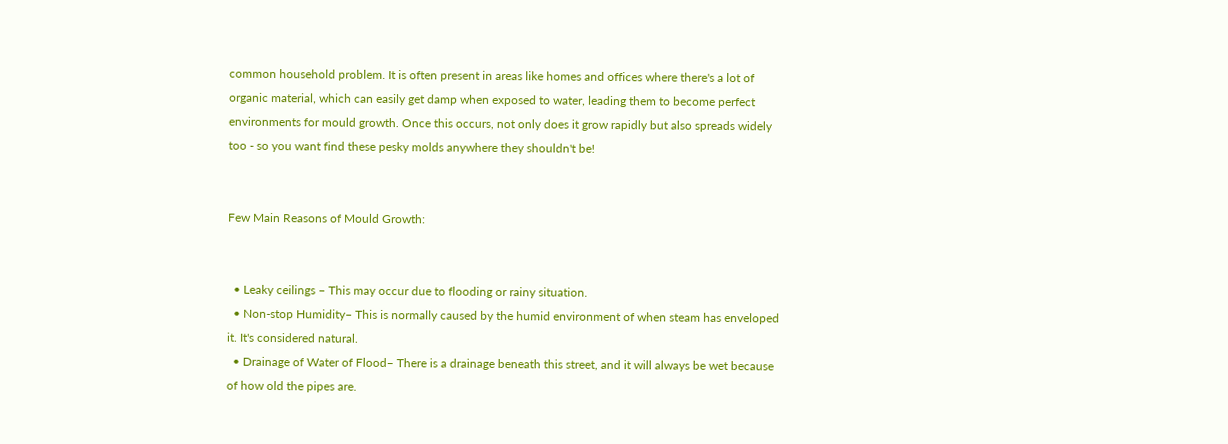common household problem. It is often present in areas like homes and offices where there's a lot of organic material, which can easily get damp when exposed to water, leading them to become perfect environments for mould growth. Once this occurs, not only does it grow rapidly but also spreads widely too - so you want find these pesky molds anywhere they shouldn't be!


Few Main Reasons of Mould Growth:


  • Leaky ceilings – This may occur due to flooding or rainy situation.
  • Non-stop Humidity– This is normally caused by the humid environment of when steam has enveloped it. It's considered natural.
  • Drainage of Water of Flood– There is a drainage beneath this street, and it will always be wet because of how old the pipes are.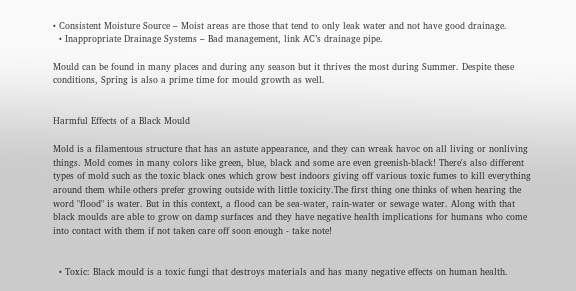• Consistent Moisture Source – Moist areas are those that tend to only leak water and not have good drainage.
  • Inappropriate Drainage Systems – Bad management, link AC’s drainage pipe.

Mould can be found in many places and during any season but it thrives the most during Summer. Despite these conditions, Spring is also a prime time for mould growth as well.


Harmful Effects of a Black Mould

Mold is a filamentous structure that has an astute appearance, and they can wreak havoc on all living or nonliving things. Mold comes in many colors like green, blue, black and some are even greenish-black! There's also different types of mold such as the toxic black ones which grow best indoors giving off various toxic fumes to kill everything around them while others prefer growing outside with little toxicity.The first thing one thinks of when hearing the word "flood" is water. But in this context, a flood can be sea-water, rain-water or sewage water. Along with that black moulds are able to grow on damp surfaces and they have negative health implications for humans who come into contact with them if not taken care off soon enough - take note!


  • Toxic: Black mould is a toxic fungi that destroys materials and has many negative effects on human health.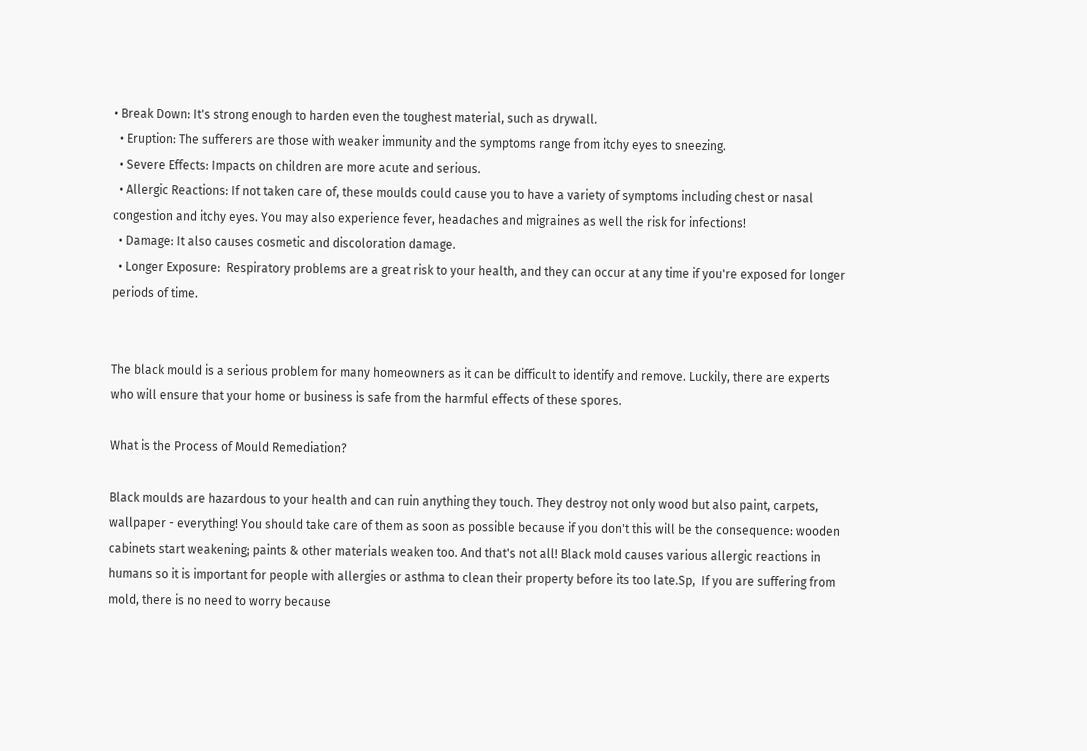• Break Down: It's strong enough to harden even the toughest material, such as drywall.
  • Eruption: The sufferers are those with weaker immunity and the symptoms range from itchy eyes to sneezing.
  • Severe Effects: Impacts on children are more acute and serious.
  • Allergic Reactions: If not taken care of, these moulds could cause you to have a variety of symptoms including chest or nasal congestion and itchy eyes. You may also experience fever, headaches and migraines as well the risk for infections!
  • Damage: It also causes cosmetic and discoloration damage.
  • Longer Exposure:  Respiratory problems are a great risk to your health, and they can occur at any time if you're exposed for longer periods of time.


The black mould is a serious problem for many homeowners as it can be difficult to identify and remove. Luckily, there are experts who will ensure that your home or business is safe from the harmful effects of these spores.

What is the Process of Mould Remediation?

Black moulds are hazardous to your health and can ruin anything they touch. They destroy not only wood but also paint, carpets, wallpaper - everything! You should take care of them as soon as possible because if you don't this will be the consequence: wooden cabinets start weakening; paints & other materials weaken too. And that's not all! Black mold causes various allergic reactions in humans so it is important for people with allergies or asthma to clean their property before its too late.Sp,  If you are suffering from mold, there is no need to worry because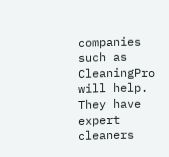companies such as CleaningPro will help. They have expert cleaners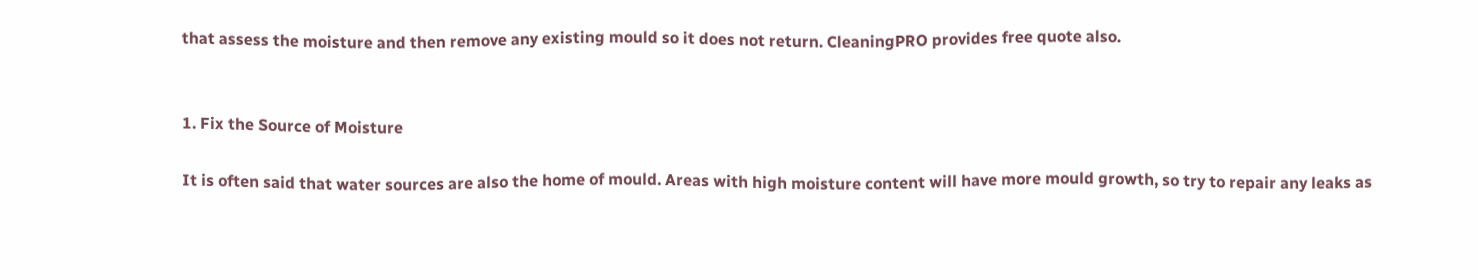that assess the moisture and then remove any existing mould so it does not return. CleaningPRO provides free quote also.


1. Fix the Source of Moisture

It is often said that water sources are also the home of mould. Areas with high moisture content will have more mould growth, so try to repair any leaks as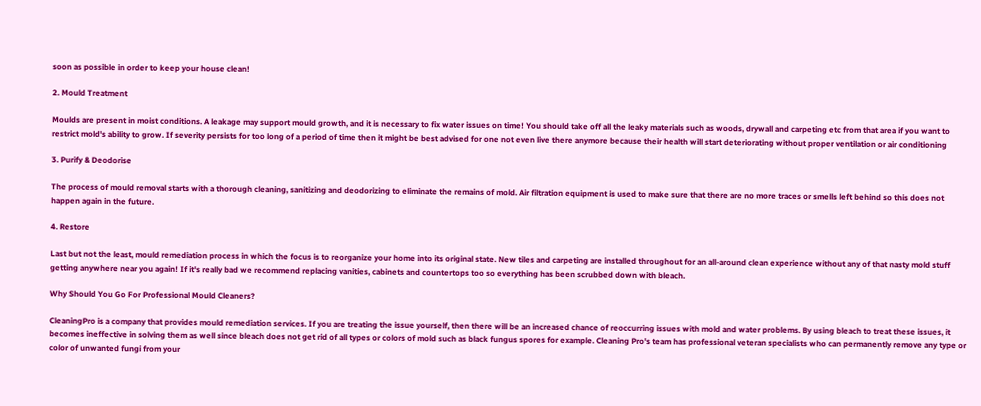soon as possible in order to keep your house clean!

2. Mould Treatment

Moulds are present in moist conditions. A leakage may support mould growth, and it is necessary to fix water issues on time! You should take off all the leaky materials such as woods, drywall and carpeting etc from that area if you want to restrict mold's ability to grow. If severity persists for too long of a period of time then it might be best advised for one not even live there anymore because their health will start deteriorating without proper ventilation or air conditioning

3. Purify & Deodorise

The process of mould removal starts with a thorough cleaning, sanitizing and deodorizing to eliminate the remains of mold. Air filtration equipment is used to make sure that there are no more traces or smells left behind so this does not happen again in the future.

4. Restore

Last but not the least, mould remediation process in which the focus is to reorganize your home into its original state. New tiles and carpeting are installed throughout for an all-around clean experience without any of that nasty mold stuff getting anywhere near you again! If it's really bad we recommend replacing vanities, cabinets and countertops too so everything has been scrubbed down with bleach.

Why Should You Go For Professional Mould Cleaners?

CleaningPro is a company that provides mould remediation services. If you are treating the issue yourself, then there will be an increased chance of reoccurring issues with mold and water problems. By using bleach to treat these issues, it becomes ineffective in solving them as well since bleach does not get rid of all types or colors of mold such as black fungus spores for example. Cleaning Pro's team has professional veteran specialists who can permanently remove any type or color of unwanted fungi from your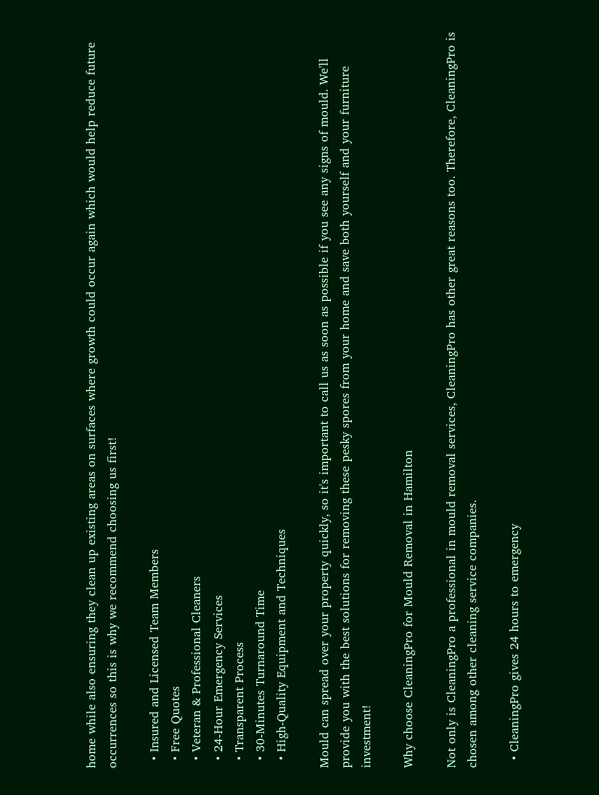home while also ensuring they clean up existing areas on surfaces where growth could occur again which would help reduce future occurrences so this is why we recommend choosing us first!

  • Insured and Licensed Team Members
  • Free Quotes
  • Veteran & Professional Cleaners
  • 24-Hour Emergency Services
  • Transparent Process
  • 30-Minutes Turnaround Time
  • High-Quality Equipment and Techniques

Mould can spread over your property quickly, so it's important to call us as soon as possible if you see any signs of mould. We'll provide you with the best solutions for removing these pesky spores from your home and save both yourself and your furniture investment!

Why choose CleaningPro for Mould Removal in Hamilton

Not only is CleaningPro a professional in mould removal services, CleaningPro has other great reasons too. Therefore, CleaningPro is chosen among other cleaning service companies.

  • CleaningPro gives 24 hours to emergency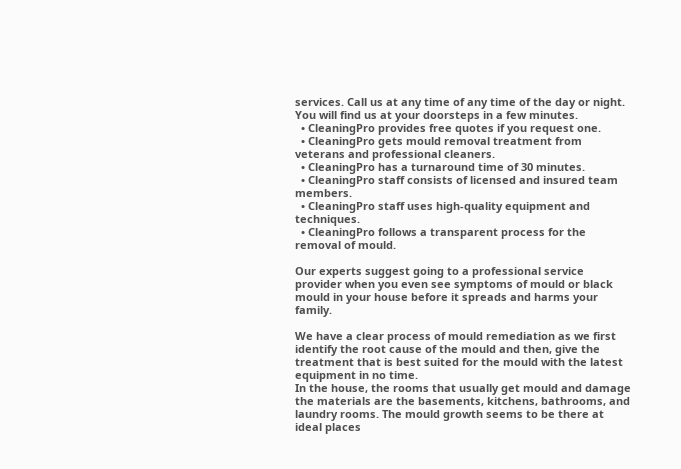services. Call us at any time of any time of the day or night. You will find us at your doorsteps in a few minutes.
  • CleaningPro provides free quotes if you request one.
  • CleaningPro gets mould removal treatment from veterans and professional cleaners.
  • CleaningPro has a turnaround time of 30 minutes.
  • CleaningPro staff consists of licensed and insured team members.
  • CleaningPro staff uses high-quality equipment and techniques.
  • CleaningPro follows a transparent process for the removal of mould.

Our experts suggest going to a professional service provider when you even see symptoms of mould or black mould in your house before it spreads and harms your family.

We have a clear process of mould remediation as we first identify the root cause of the mould and then, give the treatment that is best suited for the mould with the latest equipment in no time.
In the house, the rooms that usually get mould and damage the materials are the basements, kitchens, bathrooms, and laundry rooms. The mould growth seems to be there at ideal places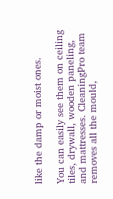like the damp or moist ones.

You can easily see them on ceiling tiles, drywall, wooden paneling, and mattresses. CleaningPro team removes all the mould,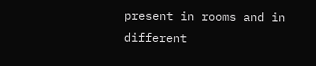present in rooms and in different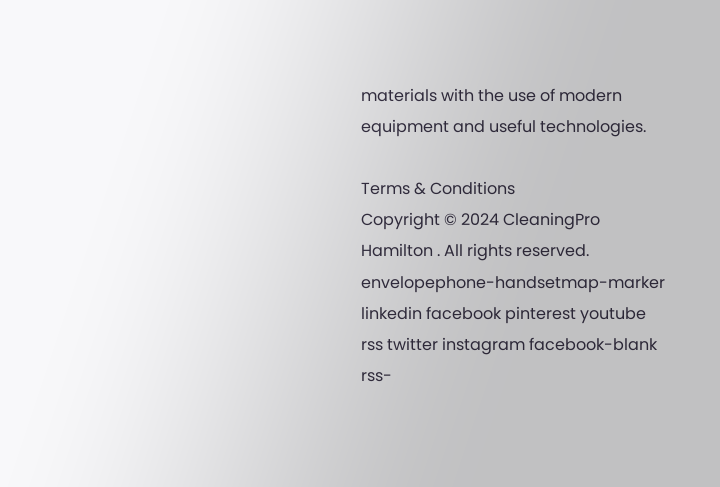materials with the use of modern equipment and useful technologies.

Terms & Conditions
Copyright © 2024 CleaningPro Hamilton . All rights reserved.
envelopephone-handsetmap-marker linkedin facebook pinterest youtube rss twitter instagram facebook-blank rss-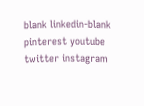blank linkedin-blank pinterest youtube twitter instagram